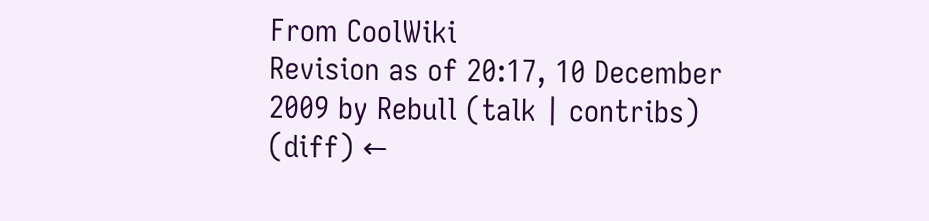From CoolWiki
Revision as of 20:17, 10 December 2009 by Rebull (talk | contribs)
(diff) ←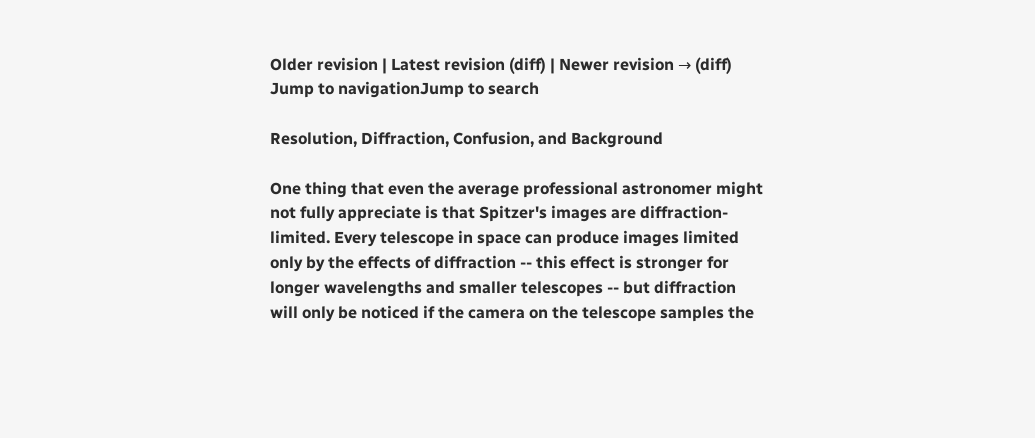Older revision | Latest revision (diff) | Newer revision → (diff)
Jump to navigationJump to search

Resolution, Diffraction, Confusion, and Background

One thing that even the average professional astronomer might not fully appreciate is that Spitzer's images are diffraction-limited. Every telescope in space can produce images limited only by the effects of diffraction -- this effect is stronger for longer wavelengths and smaller telescopes -- but diffraction will only be noticed if the camera on the telescope samples the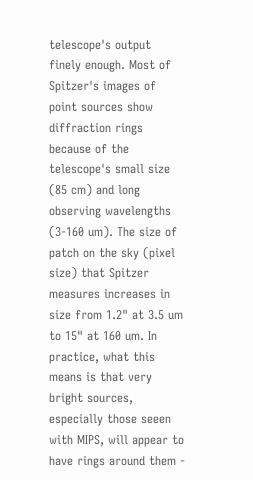telescope's output finely enough. Most of Spitzer's images of point sources show diffraction rings because of the telescope's small size (85 cm) and long observing wavelengths (3-160 um). The size of patch on the sky (pixel size) that Spitzer measures increases in size from 1.2" at 3.5 um to 15" at 160 um. In practice, what this means is that very bright sources, especially those seeen with MIPS, will appear to have rings around them -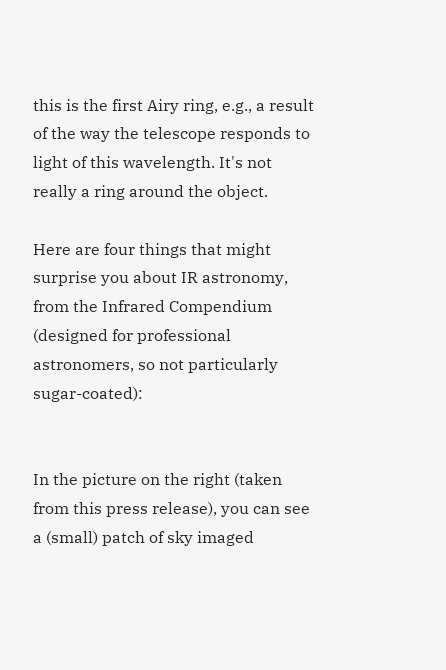this is the first Airy ring, e.g., a result of the way the telescope responds to light of this wavelength. It's not really a ring around the object.

Here are four things that might surprise you about IR astronomy, from the Infrared Compendium (designed for professional astronomers, so not particularly sugar-coated):


In the picture on the right (taken from this press release), you can see a (small) patch of sky imaged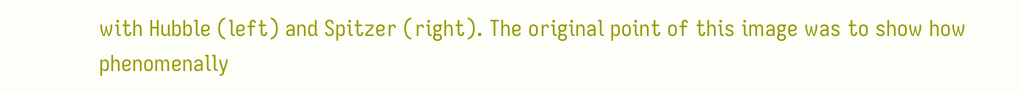with Hubble (left) and Spitzer (right). The original point of this image was to show how phenomenally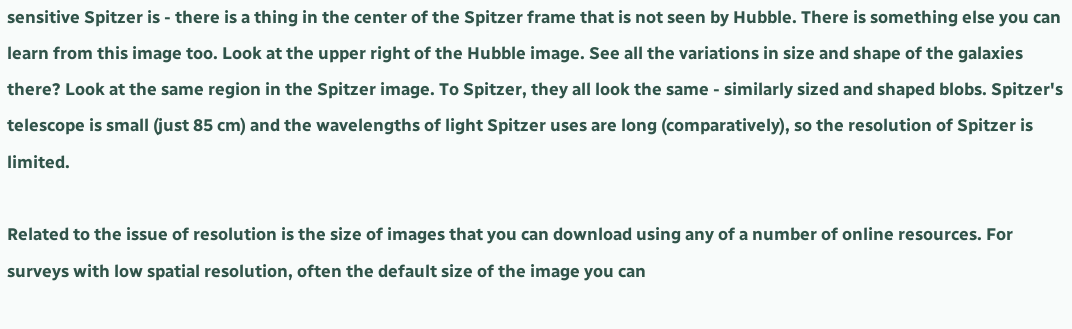sensitive Spitzer is - there is a thing in the center of the Spitzer frame that is not seen by Hubble. There is something else you can learn from this image too. Look at the upper right of the Hubble image. See all the variations in size and shape of the galaxies there? Look at the same region in the Spitzer image. To Spitzer, they all look the same - similarly sized and shaped blobs. Spitzer's telescope is small (just 85 cm) and the wavelengths of light Spitzer uses are long (comparatively), so the resolution of Spitzer is limited.

Related to the issue of resolution is the size of images that you can download using any of a number of online resources. For surveys with low spatial resolution, often the default size of the image you can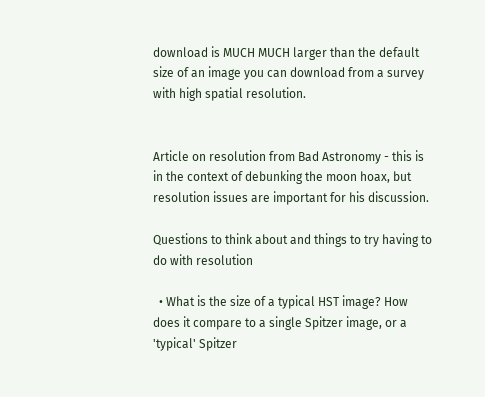download is MUCH MUCH larger than the default size of an image you can download from a survey with high spatial resolution.


Article on resolution from Bad Astronomy - this is in the context of debunking the moon hoax, but resolution issues are important for his discussion.

Questions to think about and things to try having to do with resolution

  • What is the size of a typical HST image? How does it compare to a single Spitzer image, or a 'typical' Spitzer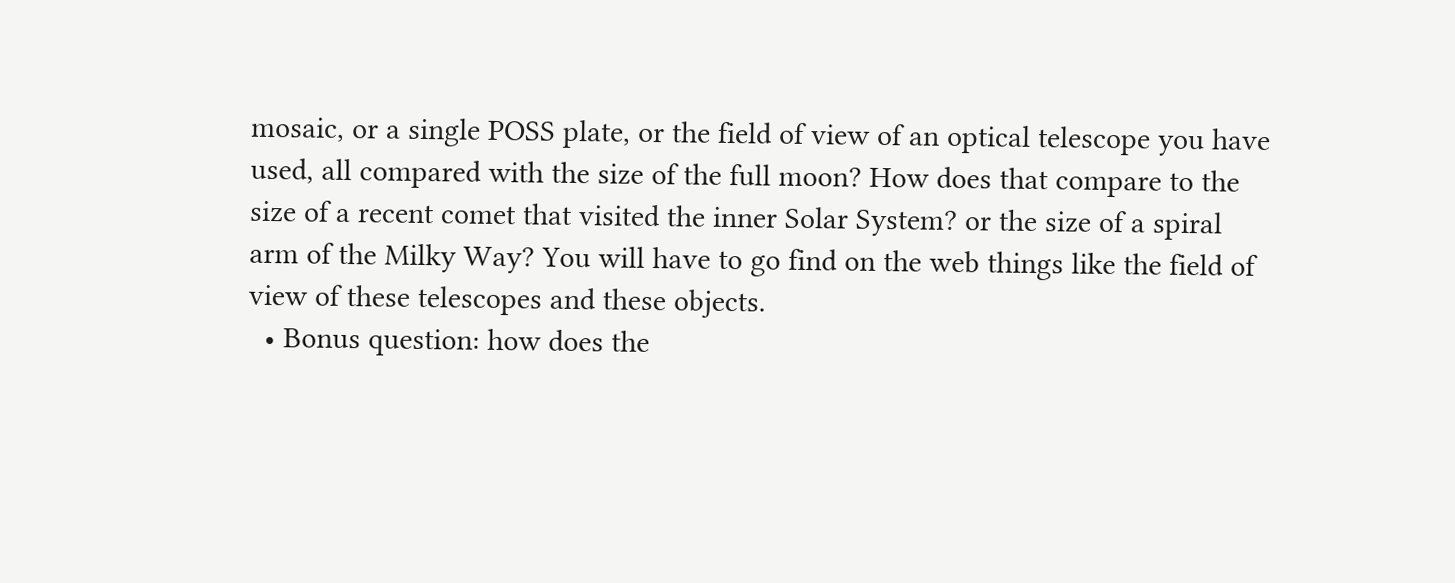mosaic, or a single POSS plate, or the field of view of an optical telescope you have used, all compared with the size of the full moon? How does that compare to the size of a recent comet that visited the inner Solar System? or the size of a spiral arm of the Milky Way? You will have to go find on the web things like the field of view of these telescopes and these objects.
  • Bonus question: how does the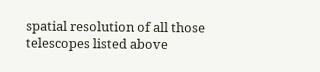spatial resolution of all those telescopes listed above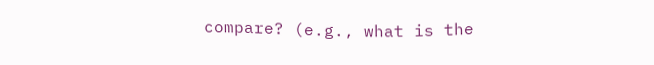compare? (e.g., what is the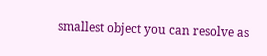smallest object you can resolve as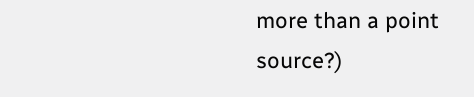more than a point source?)